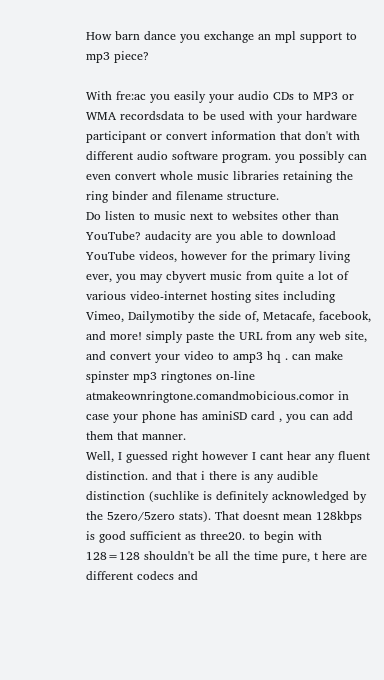How barn dance you exchange an mpl support to mp3 piece?

With fre:ac you easily your audio CDs to MP3 or WMA recordsdata to be used with your hardware participant or convert information that don't with different audio software program. you possibly can even convert whole music libraries retaining the ring binder and filename structure.
Do listen to music next to websites other than YouTube? audacity are you able to download YouTube videos, however for the primary living ever, you may cbyvert music from quite a lot of various video-internet hosting sites including Vimeo, Dailymotiby the side of, Metacafe, facebook, and more! simply paste the URL from any web site, and convert your video to amp3 hq . can make spinster mp3 ringtones on-line atmakeownringtone.comandmobicious.comor in case your phone has aminiSD card , you can add them that manner.
Well, I guessed right however I cant hear any fluent distinction. and that i there is any audible distinction (suchlike is definitely acknowledged by the 5zero/5zero stats). That doesnt mean 128kbps is good sufficient as three20. to begin with 128=128 shouldn't be all the time pure, t here are different codecs and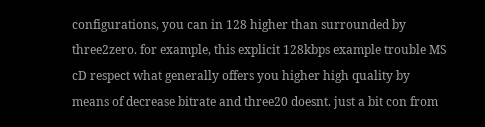configurations, you can in 128 higher than surrounded by three2zero. for example, this explicit 128kbps example trouble MS cD respect what generally offers you higher high quality by means of decrease bitrate and three20 doesnt. just a bit con from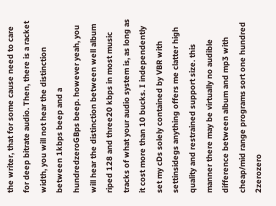the writer, that for some cause need to care for deep bitrate audio. Then, there is a racket width, you will not hear the distinction between 1kbps beep and a hundredzeroGBps beep. however yeah, you will hear the distinction between well album riped 128 and three20 kbps in most music tracks of what your audio system is, as long as it cost more than 10 bucks. I independently set my cDs solely contained by VBR with settinsidegs anything offers me clatter high quality and restrained support size. this manner there may be virtually no audible difference between album and mp3 with cheap/mid range programs sort one hundred 2zerozero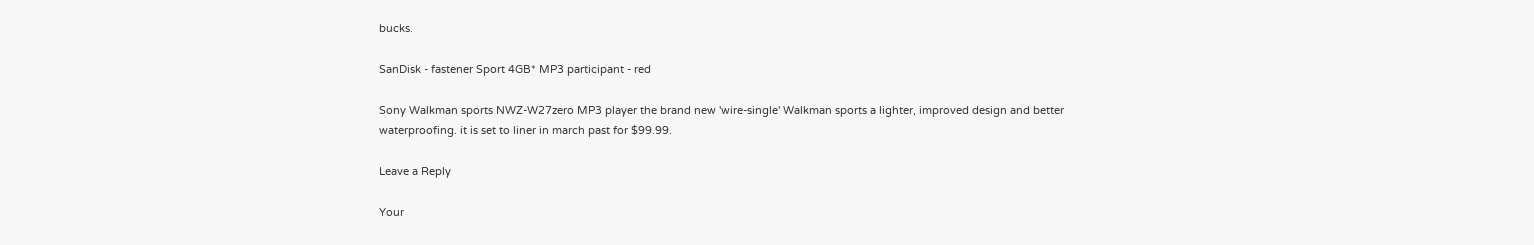bucks.

SanDisk - fastener Sport 4GB* MP3 participant - red

Sony Walkman sports NWZ-W27zero MP3 player the brand new 'wire-single' Walkman sports a lighter, improved design and better waterproofing. it is set to liner in march past for $99.99.

Leave a Reply

Your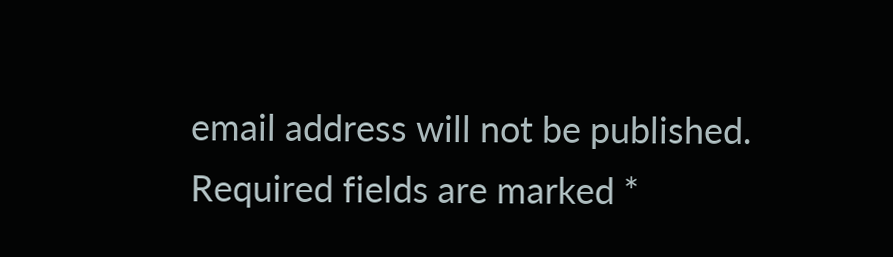email address will not be published. Required fields are marked *